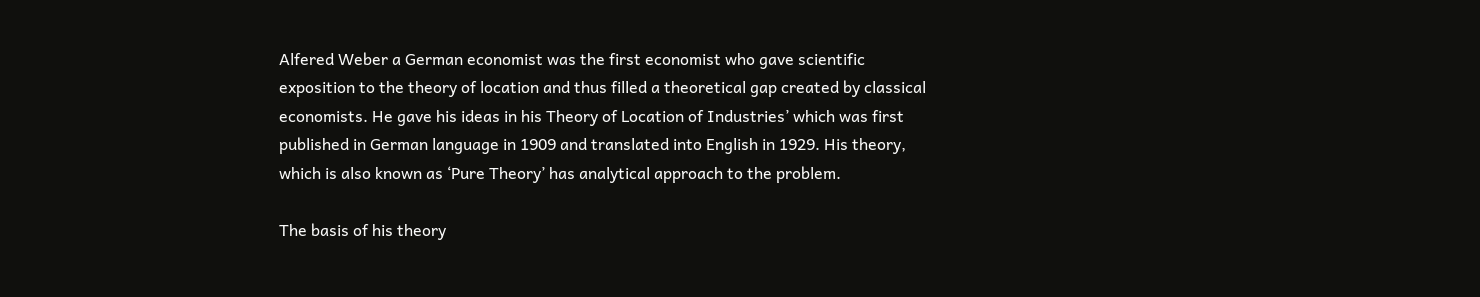Alfered Weber a German economist was the first economist who gave scientific exposition to the theory of location and thus filled a theoretical gap created by classical economists. He gave his ideas in his Theory of Location of Industries’ which was first published in German language in 1909 and translated into English in 1929. His theory, which is also known as ‘Pure Theory’ has analytical approach to the problem.

The basis of his theory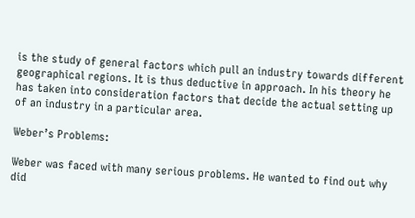is the study of general factors which pull an industry towards different geographical regions. It is thus deductive in approach. In his theory he has taken into consideration factors that decide the actual setting up of an industry in a particular area.

Weber’s Problems:

Weber was faced with many serious problems. He wanted to find out why did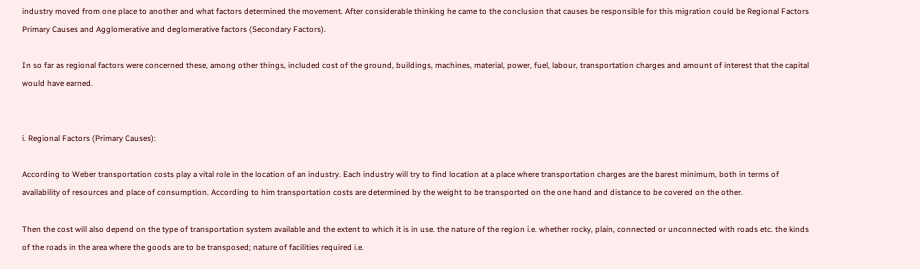industry moved from one place to another and what factors determined the movement. After considerable thinking he came to the conclusion that causes be responsible for this migration could be Regional Factors Primary Causes and Agglomerative and deglomerative factors (Secondary Factors).

In so far as regional factors were concerned these, among other things, included cost of the ground, buildings, machines, material, power, fuel, labour, transportation charges and amount of interest that the capital would have earned.


i. Regional Factors (Primary Causes):

According to Weber transportation costs play a vital role in the location of an industry. Each industry will try to find location at a place where transportation charges are the barest minimum, both in terms of availability of resources and place of consumption. According to him transportation costs are determined by the weight to be transported on the one hand and distance to be covered on the other.

Then the cost will also depend on the type of transportation system available and the extent to which it is in use. the nature of the region i.e. whether rocky, plain, connected or unconnected with roads etc. the kinds of the roads in the area where the goods are to be transposed; nature of facilities required i.e.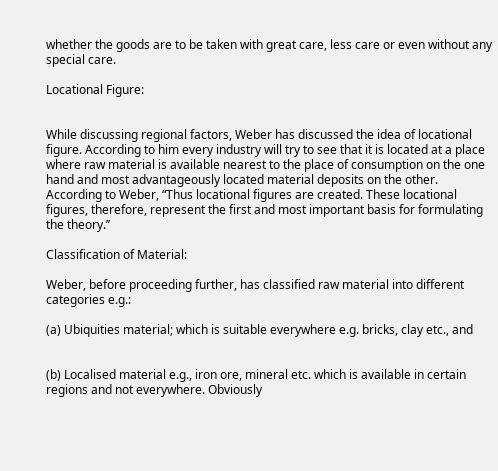whether the goods are to be taken with great care, less care or even without any special care.

Locational Figure:


While discussing regional factors, Weber has discussed the idea of locational figure. According to him every industry will try to see that it is located at a place where raw material is available nearest to the place of consumption on the one hand and most advantageously located material deposits on the other. According to Weber, “Thus locational figures are created. These locational figures, therefore, represent the first and most important basis for formulating the theory.’’

Classification of Material:

Weber, before proceeding further, has classified raw material into different categories e.g.:

(a) Ubiquities material; which is suitable everywhere e.g. bricks, clay etc., and


(b) Localised material e.g., iron ore, mineral etc. which is available in certain regions and not everywhere. Obviously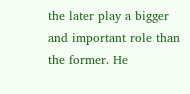the later play a bigger and important role than the former. He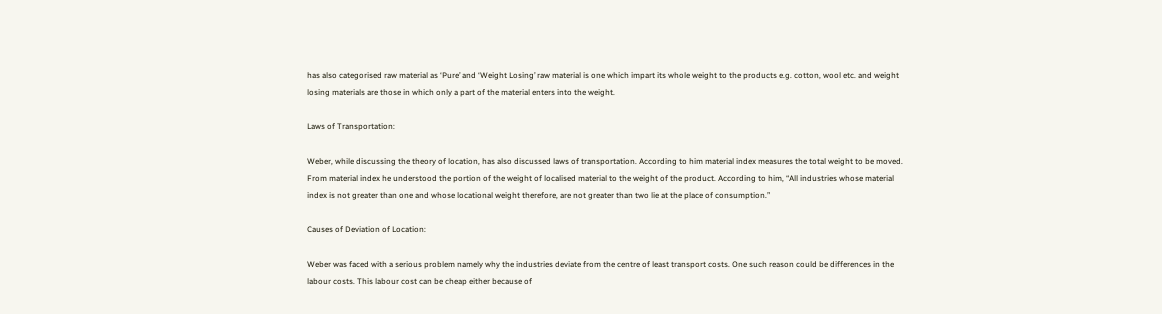has also categorised raw material as ‘Pure’ and ‘Weight Losing’ raw material is one which impart its whole weight to the products e.g. cotton, wool etc. and weight losing materials are those in which only a part of the material enters into the weight.

Laws of Transportation:

Weber, while discussing the theory of location, has also discussed laws of transportation. According to him material index measures the total weight to be moved. From material index he understood the portion of the weight of localised material to the weight of the product. According to him, “All industries whose material index is not greater than one and whose locational weight therefore, are not greater than two lie at the place of consumption.”

Causes of Deviation of Location:

Weber was faced with a serious problem namely why the industries deviate from the centre of least transport costs. One such reason could be differences in the labour costs. This labour cost can be cheap either because of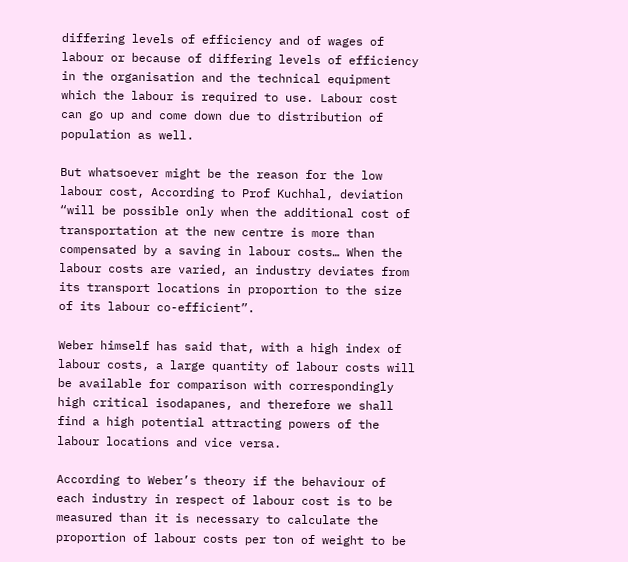differing levels of efficiency and of wages of labour or because of differing levels of efficiency in the organisation and the technical equipment which the labour is required to use. Labour cost can go up and come down due to distribution of population as well.

But whatsoever might be the reason for the low labour cost, According to Prof Kuchhal, deviation “will be possible only when the additional cost of transportation at the new centre is more than compensated by a saving in labour costs… When the labour costs are varied, an industry deviates from its transport locations in proportion to the size of its labour co-efficient”.

Weber himself has said that, with a high index of labour costs, a large quantity of labour costs will be available for comparison with correspondingly high critical isodapanes, and therefore we shall find a high potential attracting powers of the labour locations and vice versa.

According to Weber’s theory if the behaviour of each industry in respect of labour cost is to be measured than it is necessary to calculate the proportion of labour costs per ton of weight to be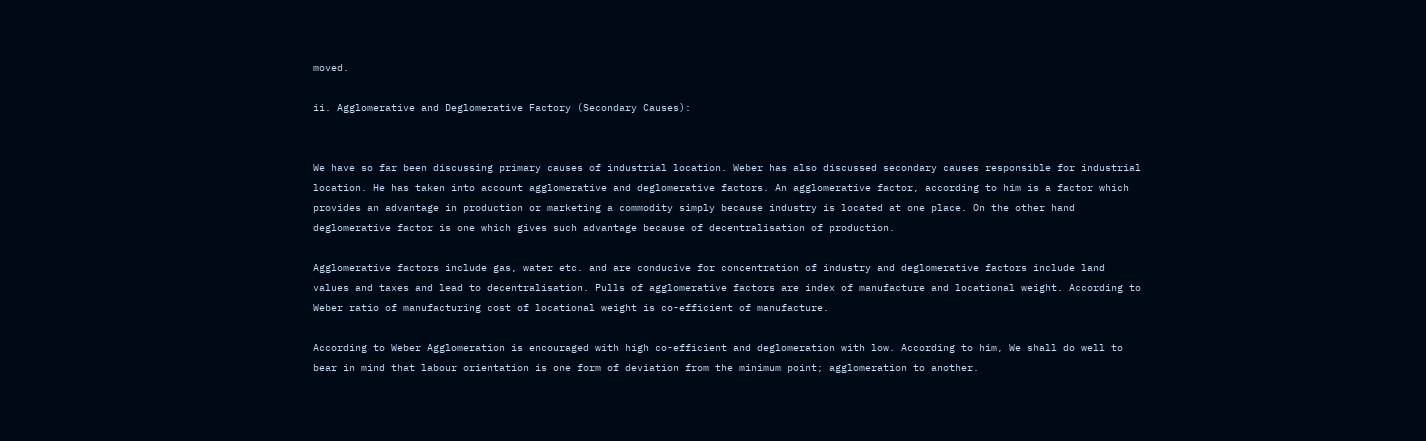moved.

ii. Agglomerative and Deglomerative Factory (Secondary Causes):


We have so far been discussing primary causes of industrial location. Weber has also discussed secondary causes responsible for industrial location. He has taken into account agglomerative and deglomerative factors. An agglomerative factor, according to him is a factor which provides an advantage in production or marketing a commodity simply because industry is located at one place. On the other hand deglomerative factor is one which gives such advantage because of decentralisation of production.

Agglomerative factors include gas, water etc. and are conducive for concentration of industry and deglomerative factors include land values and taxes and lead to decentralisation. Pulls of agglomerative factors are index of manufacture and locational weight. According to Weber ratio of manufacturing cost of locational weight is co-efficient of manufacture.

According to Weber Agglomeration is encouraged with high co-efficient and deglomeration with low. According to him, We shall do well to bear in mind that labour orientation is one form of deviation from the minimum point; agglomeration to another.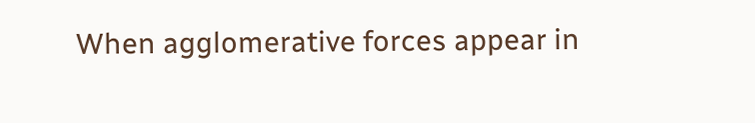When agglomerative forces appear in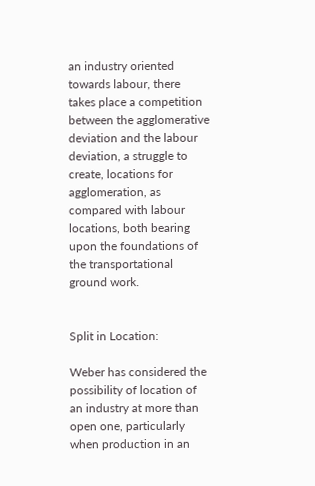an industry oriented towards labour, there takes place a competition between the agglomerative deviation and the labour deviation, a struggle to create, locations for agglomeration, as compared with labour locations, both bearing upon the foundations of the transportational ground work.


Split in Location:

Weber has considered the possibility of location of an industry at more than open one, particularly when production in an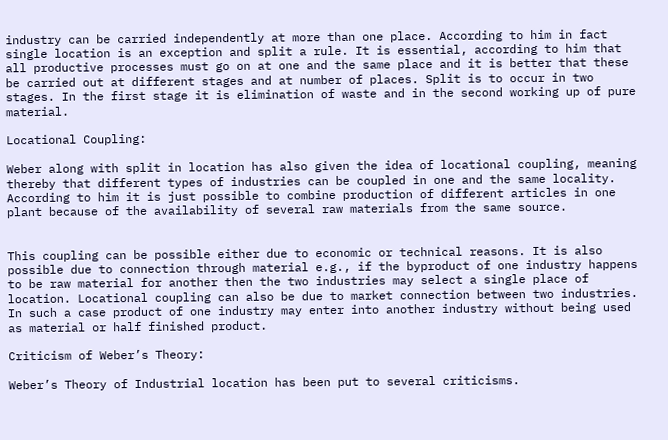industry can be carried independently at more than one place. According to him in fact single location is an exception and split a rule. It is essential, according to him that all productive processes must go on at one and the same place and it is better that these be carried out at different stages and at number of places. Split is to occur in two stages. In the first stage it is elimination of waste and in the second working up of pure material.

Locational Coupling:

Weber along with split in location has also given the idea of locational coupling, meaning thereby that different types of industries can be coupled in one and the same locality. According to him it is just possible to combine production of different articles in one plant because of the availability of several raw materials from the same source.


This coupling can be possible either due to economic or technical reasons. It is also possible due to connection through material e.g., if the byproduct of one industry happens to be raw material for another then the two industries may select a single place of location. Locational coupling can also be due to market connection between two industries. In such a case product of one industry may enter into another industry without being used as material or half finished product.

Criticism of Weber’s Theory:

Weber’s Theory of Industrial location has been put to several criticisms.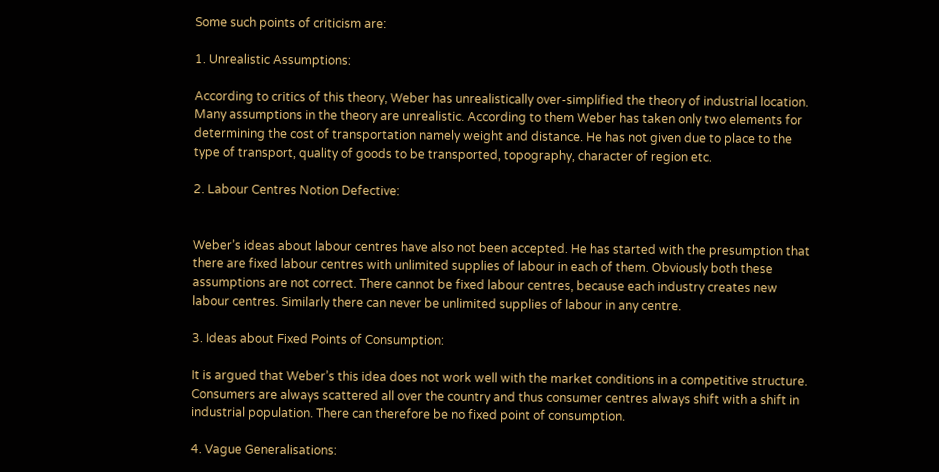Some such points of criticism are:

1. Unrealistic Assumptions:

According to critics of this theory, Weber has unrealistically over-simplified the theory of industrial location. Many assumptions in the theory are unrealistic. According to them Weber has taken only two elements for determining the cost of transportation namely weight and distance. He has not given due to place to the type of transport, quality of goods to be transported, topography, character of region etc.

2. Labour Centres Notion Defective:


Weber’s ideas about labour centres have also not been accepted. He has started with the presumption that there are fixed labour centres with unlimited supplies of labour in each of them. Obviously both these assumptions are not correct. There cannot be fixed labour centres, because each industry creates new labour centres. Similarly there can never be unlimited supplies of labour in any centre.

3. Ideas about Fixed Points of Consumption:

It is argued that Weber’s this idea does not work well with the market conditions in a competitive structure. Consumers are always scattered all over the country and thus consumer centres always shift with a shift in industrial population. There can therefore be no fixed point of consumption.

4. Vague Generalisations: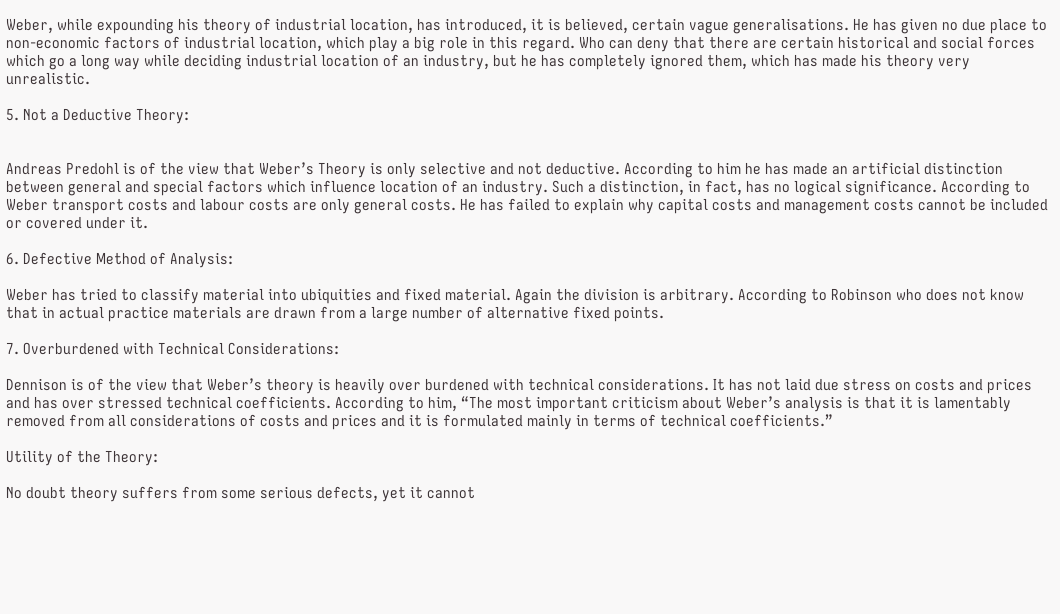Weber, while expounding his theory of industrial location, has introduced, it is believed, certain vague generalisations. He has given no due place to non-economic factors of industrial location, which play a big role in this regard. Who can deny that there are certain historical and social forces which go a long way while deciding industrial location of an industry, but he has completely ignored them, which has made his theory very unrealistic.

5. Not a Deductive Theory:


Andreas Predohl is of the view that Weber’s Theory is only selective and not deductive. According to him he has made an artificial distinction between general and special factors which influence location of an industry. Such a distinction, in fact, has no logical significance. According to Weber transport costs and labour costs are only general costs. He has failed to explain why capital costs and management costs cannot be included or covered under it.

6. Defective Method of Analysis:

Weber has tried to classify material into ubiquities and fixed material. Again the division is arbitrary. According to Robinson who does not know that in actual practice materials are drawn from a large number of alternative fixed points.

7. Overburdened with Technical Considerations:

Dennison is of the view that Weber’s theory is heavily over burdened with technical considerations. It has not laid due stress on costs and prices and has over stressed technical coefficients. According to him, “The most important criticism about Weber’s analysis is that it is lamentably removed from all considerations of costs and prices and it is formulated mainly in terms of technical coefficients.”

Utility of the Theory:

No doubt theory suffers from some serious defects, yet it cannot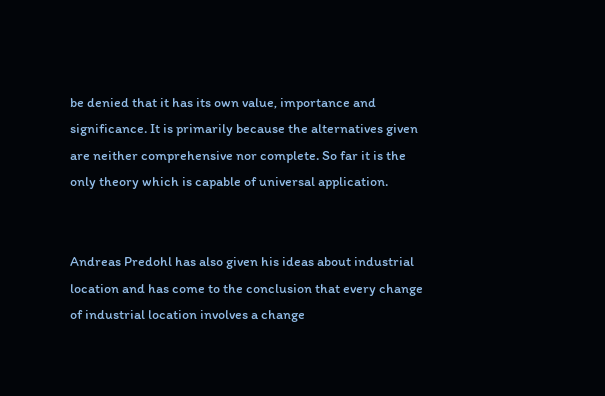be denied that it has its own value, importance and significance. It is primarily because the alternatives given are neither comprehensive nor complete. So far it is the only theory which is capable of universal application.


Andreas Predohl has also given his ideas about industrial location and has come to the conclusion that every change of industrial location involves a change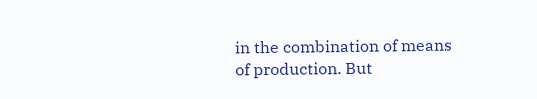in the combination of means of production. But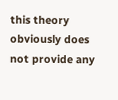this theory obviously does not provide any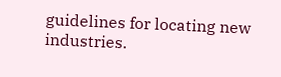guidelines for locating new industries.